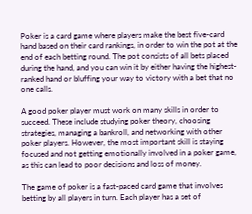Poker is a card game where players make the best five-card hand based on their card rankings, in order to win the pot at the end of each betting round. The pot consists of all bets placed during the hand, and you can win it by either having the highest-ranked hand or bluffing your way to victory with a bet that no one calls.

A good poker player must work on many skills in order to succeed. These include studying poker theory, choosing strategies, managing a bankroll, and networking with other poker players. However, the most important skill is staying focused and not getting emotionally involved in a poker game, as this can lead to poor decisions and loss of money.

The game of poker is a fast-paced card game that involves betting by all players in turn. Each player has a set of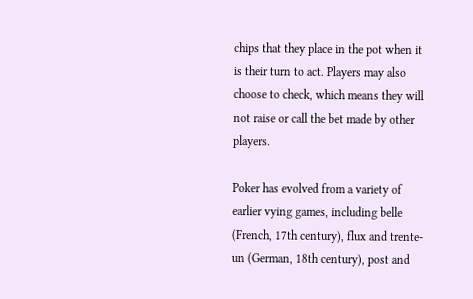chips that they place in the pot when it is their turn to act. Players may also choose to check, which means they will not raise or call the bet made by other players.

Poker has evolved from a variety of earlier vying games, including belle (French, 17th century), flux and trente-un (German, 18th century), post and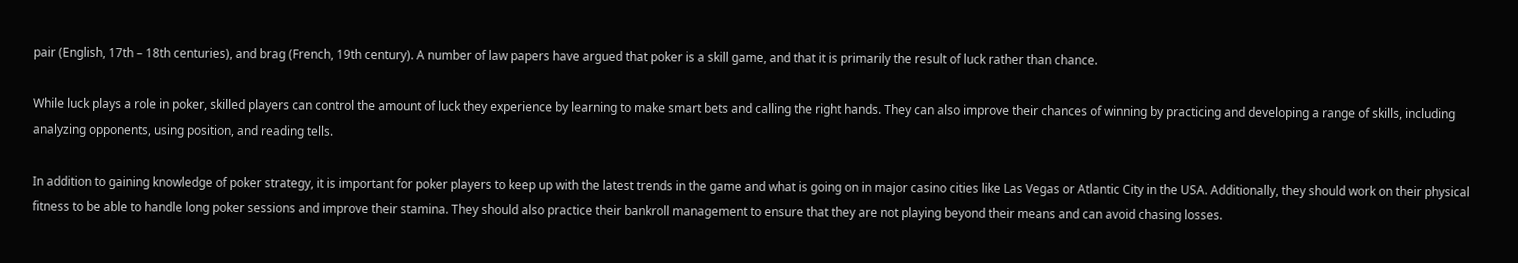pair (English, 17th – 18th centuries), and brag (French, 19th century). A number of law papers have argued that poker is a skill game, and that it is primarily the result of luck rather than chance.

While luck plays a role in poker, skilled players can control the amount of luck they experience by learning to make smart bets and calling the right hands. They can also improve their chances of winning by practicing and developing a range of skills, including analyzing opponents, using position, and reading tells.

In addition to gaining knowledge of poker strategy, it is important for poker players to keep up with the latest trends in the game and what is going on in major casino cities like Las Vegas or Atlantic City in the USA. Additionally, they should work on their physical fitness to be able to handle long poker sessions and improve their stamina. They should also practice their bankroll management to ensure that they are not playing beyond their means and can avoid chasing losses.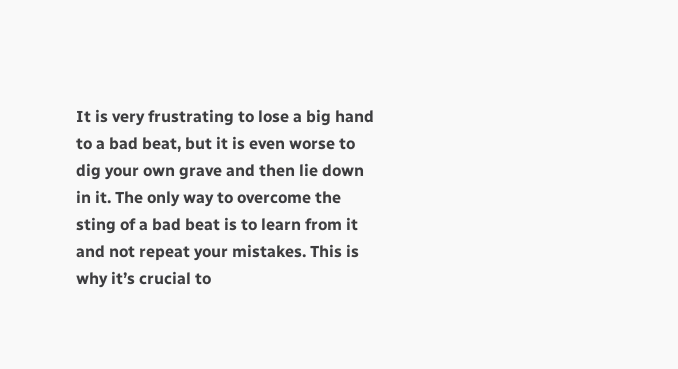It is very frustrating to lose a big hand to a bad beat, but it is even worse to dig your own grave and then lie down in it. The only way to overcome the sting of a bad beat is to learn from it and not repeat your mistakes. This is why it’s crucial to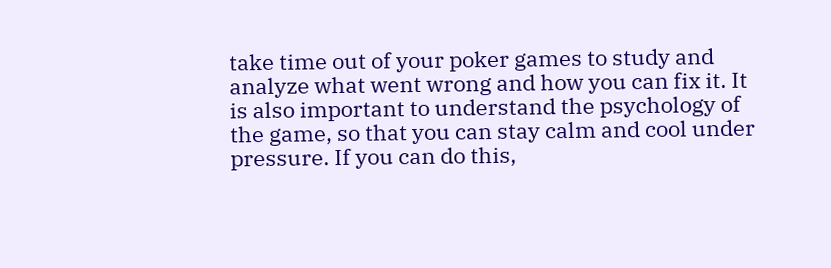take time out of your poker games to study and analyze what went wrong and how you can fix it. It is also important to understand the psychology of the game, so that you can stay calm and cool under pressure. If you can do this,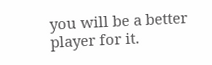you will be a better player for it.